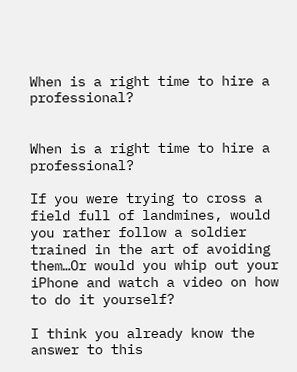When is a right time to hire a professional?


When is a right time to hire a professional?

If you were trying to cross a field full of landmines, would you rather follow a soldier trained in the art of avoiding them…Or would you whip out your iPhone and watch a video on how to do it yourself?

I think you already know the answer to this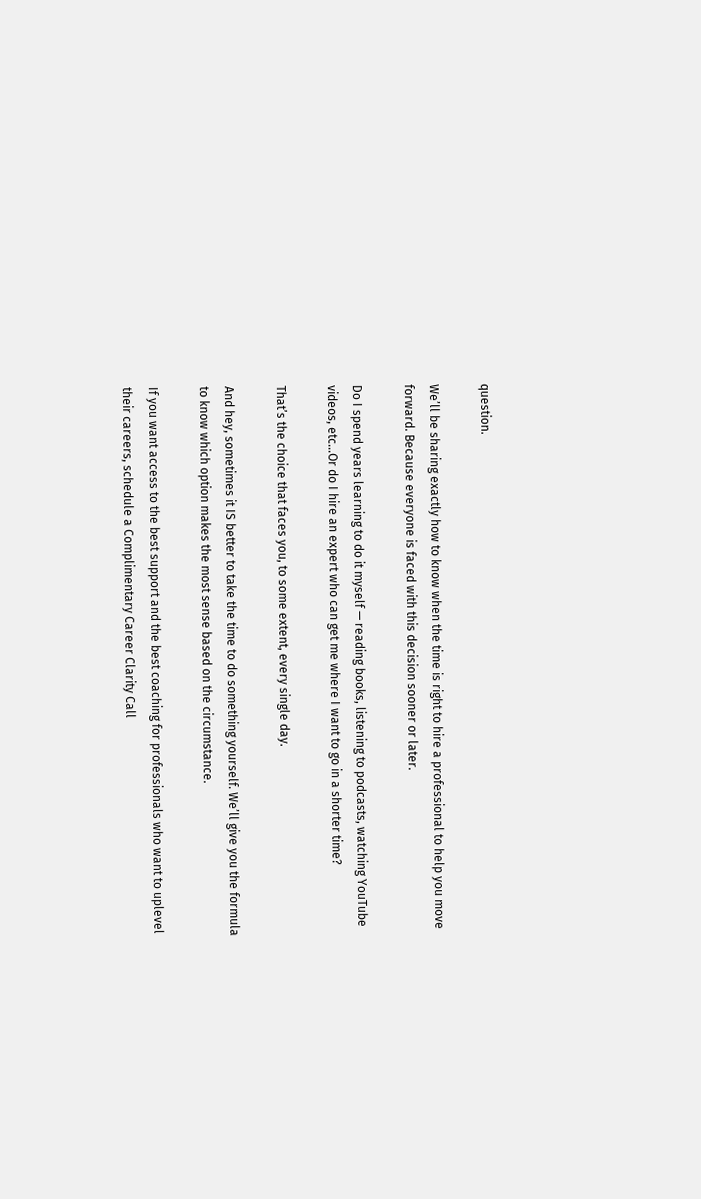question.

We’ll be sharing exactly how to know when the time is right to hire a professional to help you move forward. Because everyone is faced with this decision sooner or later.

Do I spend years learning to do it myself — reading books, listening to podcasts, watching YouTube videos, etc…Or do I hire an expert who can get me where I want to go in a shorter time?

That’s the choice that faces you, to some extent, every single day.

And hey, sometimes it IS better to take the time to do something yourself. We’ll give you the formula to know which option makes the most sense based on the circumstance.

If you want access to the best support and the best coaching for professionals who want to uplevel their careers, schedule a Complimentary Career Clarity Call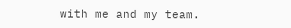with me and my team.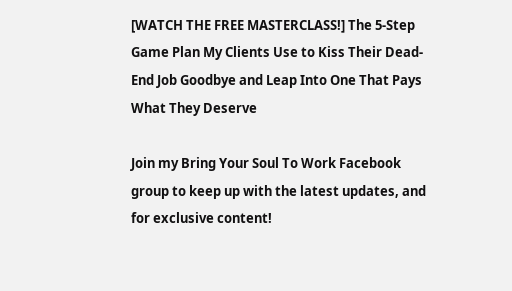[WATCH THE FREE MASTERCLASS!] The 5-Step Game Plan My Clients Use to Kiss Their Dead-End Job Goodbye and Leap Into One That Pays What They Deserve

Join my Bring Your Soul To Work Facebook group to keep up with the latest updates, and for exclusive content!